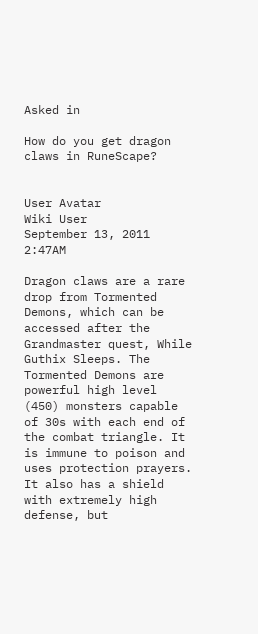Asked in

How do you get dragon claws in RuneScape?


User Avatar
Wiki User
September 13, 2011 2:47AM

Dragon claws are a rare drop from Tormented Demons, which can be accessed after the Grandmaster quest, While Guthix Sleeps. The Tormented Demons are powerful high level (450) monsters capable of 30s with each end of the combat triangle. It is immune to poison and uses protection prayers. It also has a shield with extremely high defense, but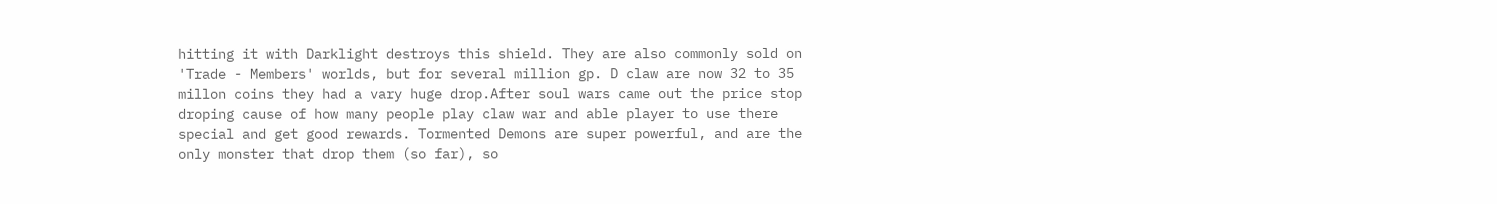hitting it with Darklight destroys this shield. They are also commonly sold on 'Trade - Members' worlds, but for several million gp. D claw are now 32 to 35 millon coins they had a vary huge drop.After soul wars came out the price stop droping cause of how many people play claw war and able player to use there special and get good rewards. Tormented Demons are super powerful, and are the only monster that drop them (so far), so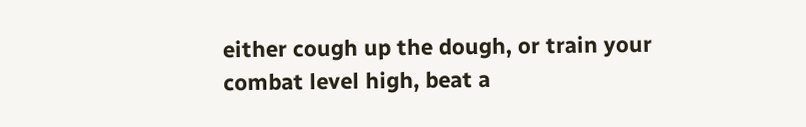either cough up the dough, or train your combat level high, beat a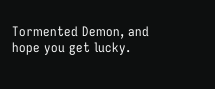Tormented Demon, and hope you get lucky.